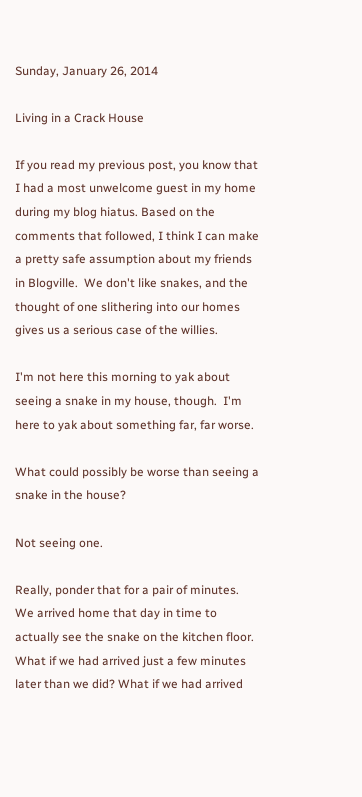Sunday, January 26, 2014

Living in a Crack House

If you read my previous post, you know that I had a most unwelcome guest in my home during my blog hiatus. Based on the comments that followed, I think I can make a pretty safe assumption about my friends in Blogville.  We don't like snakes, and the thought of one slithering into our homes gives us a serious case of the willies.

I'm not here this morning to yak about seeing a snake in my house, though.  I'm here to yak about something far, far worse.

What could possibly be worse than seeing a snake in the house?

Not seeing one.

Really, ponder that for a pair of minutes.  We arrived home that day in time to actually see the snake on the kitchen floor.  What if we had arrived just a few minutes later than we did? What if we had arrived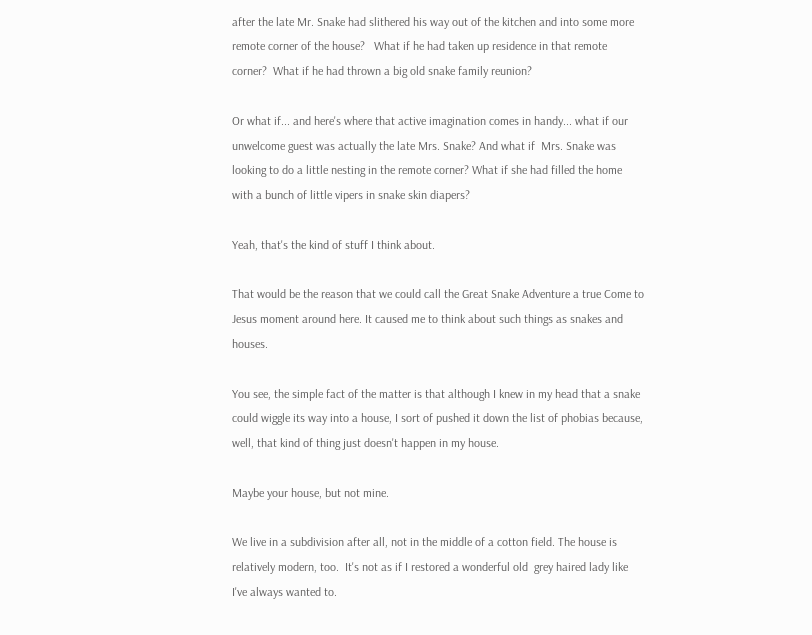after the late Mr. Snake had slithered his way out of the kitchen and into some more remote corner of the house?   What if he had taken up residence in that remote corner?  What if he had thrown a big old snake family reunion?

Or what if... and here's where that active imagination comes in handy... what if our unwelcome guest was actually the late Mrs. Snake? And what if  Mrs. Snake was looking to do a little nesting in the remote corner? What if she had filled the home with a bunch of little vipers in snake skin diapers?

Yeah, that's the kind of stuff I think about.

That would be the reason that we could call the Great Snake Adventure a true Come to Jesus moment around here. It caused me to think about such things as snakes and houses.

You see, the simple fact of the matter is that although I knew in my head that a snake could wiggle its way into a house, I sort of pushed it down the list of phobias because, well, that kind of thing just doesn't happen in my house.

Maybe your house, but not mine.

We live in a subdivision after all, not in the middle of a cotton field. The house is relatively modern, too.  It's not as if I restored a wonderful old  grey haired lady like I've always wanted to.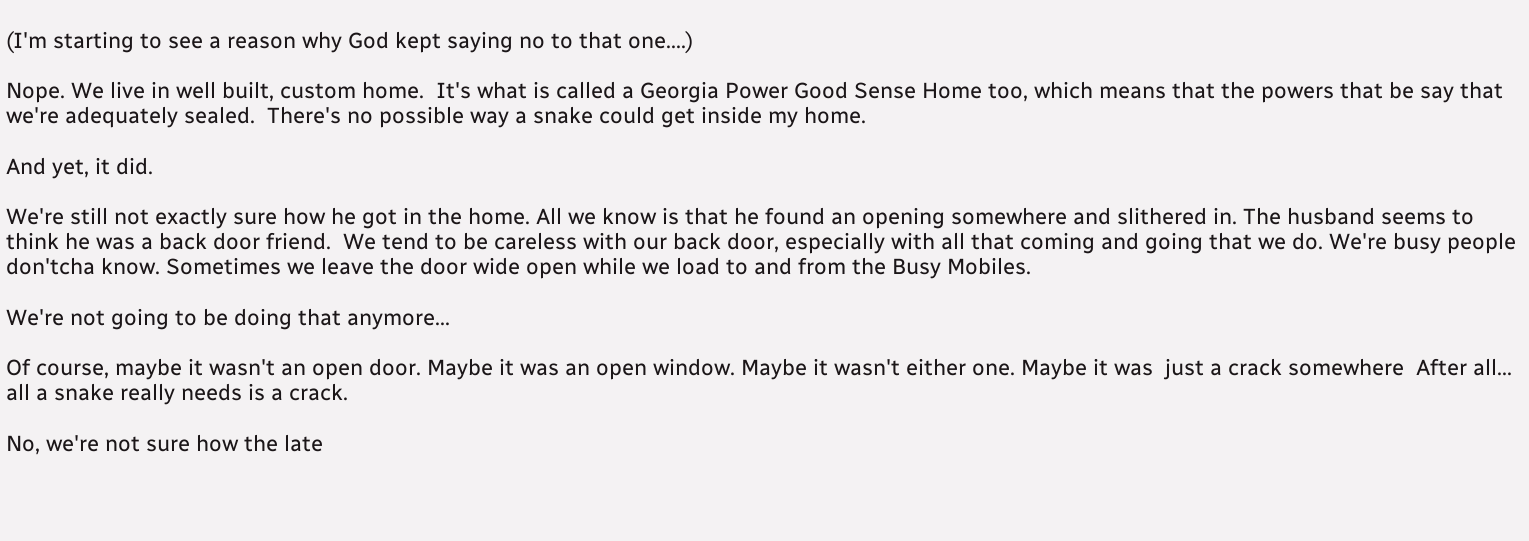(I'm starting to see a reason why God kept saying no to that one....)

Nope. We live in well built, custom home.  It's what is called a Georgia Power Good Sense Home too, which means that the powers that be say that we're adequately sealed.  There's no possible way a snake could get inside my home.

And yet, it did.

We're still not exactly sure how he got in the home. All we know is that he found an opening somewhere and slithered in. The husband seems to think he was a back door friend.  We tend to be careless with our back door, especially with all that coming and going that we do. We're busy people don'tcha know. Sometimes we leave the door wide open while we load to and from the Busy Mobiles.

We're not going to be doing that anymore...

Of course, maybe it wasn't an open door. Maybe it was an open window. Maybe it wasn't either one. Maybe it was  just a crack somewhere  After all... all a snake really needs is a crack.

No, we're not sure how the late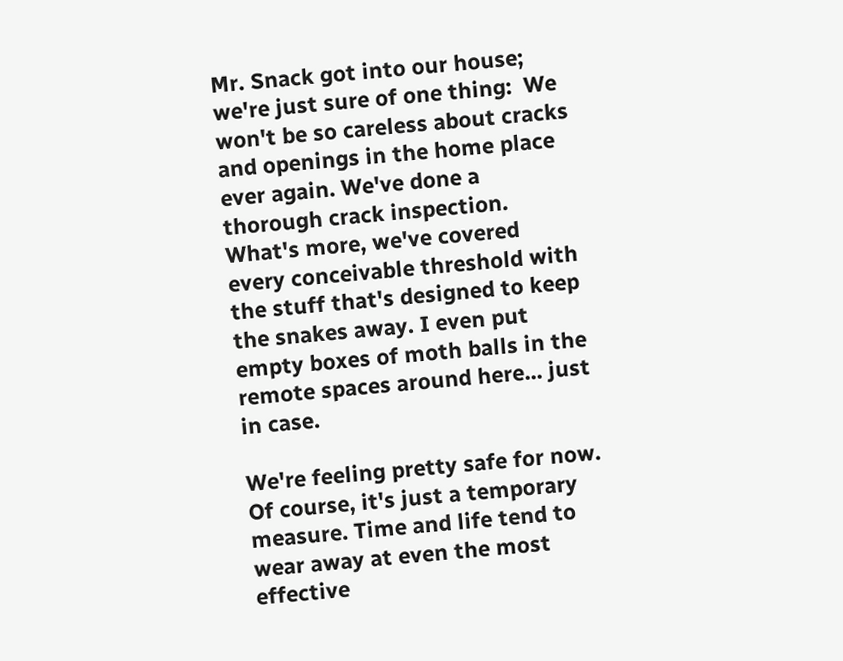Mr. Snack got into our house; we're just sure of one thing:  We won't be so careless about cracks and openings in the home place ever again. We've done a thorough crack inspection.  What's more, we've covered every conceivable threshold with the stuff that's designed to keep the snakes away. I even put empty boxes of moth balls in the remote spaces around here... just in case.

We're feeling pretty safe for now. Of course, it's just a temporary measure. Time and life tend to wear away at even the most effective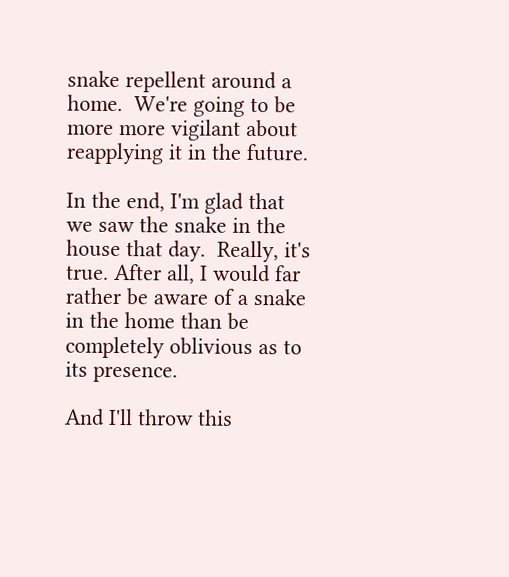snake repellent around a home.  We're going to be more more vigilant about reapplying it in the future.

In the end, I'm glad that we saw the snake in the house that day.  Really, it's true. After all, I would far rather be aware of a snake in the home than be completely oblivious as to its presence.

And I'll throw this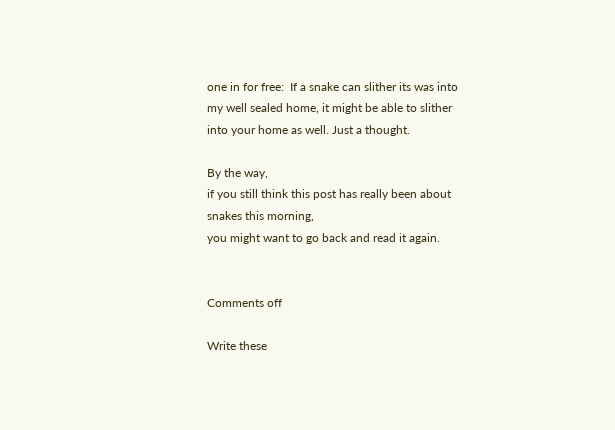one in for free:  If a snake can slither its was into my well sealed home, it might be able to slither into your home as well. Just a thought.

By the way,
if you still think this post has really been about snakes this morning,
you might want to go back and read it again.


Comments off

Write these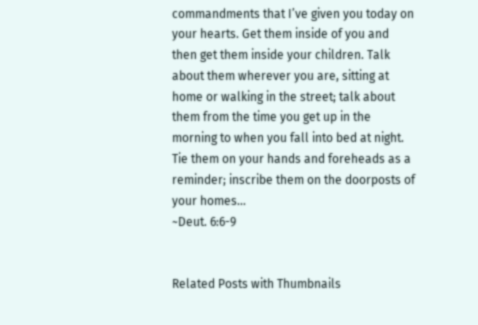commandments that I’ve given you today on your hearts. Get them inside of you and then get them inside your children. Talk about them wherever you are, sitting at home or walking in the street; talk about them from the time you get up in the morning to when you fall into bed at night. Tie them on your hands and foreheads as a reminder; inscribe them on the doorposts of your homes...
~Deut. 6:6-9


Related Posts with Thumbnails